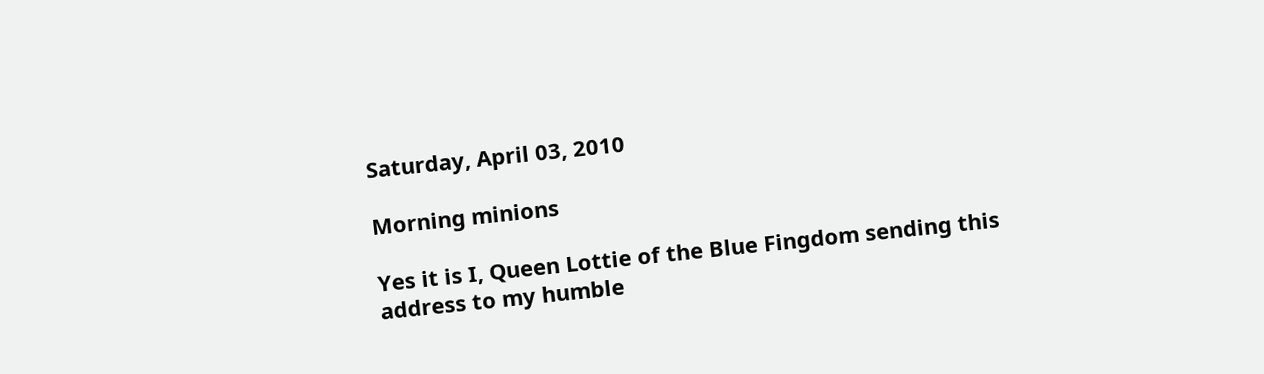Saturday, April 03, 2010

Morning minions

Yes it is I, Queen Lottie of the Blue Fingdom sending this address to my humble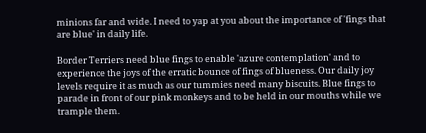minions far and wide. I need to yap at you about the importance of 'fings that are blue' in daily life.

Border Terriers need blue fings to enable 'azure contemplation' and to experience the joys of the erratic bounce of fings of blueness. Our daily joy levels require it as much as our tummies need many biscuits. Blue fings to parade in front of our pink monkeys and to be held in our mouths while we trample them.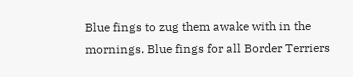Blue fings to zug them awake with in the mornings. Blue fings for all Border Terriers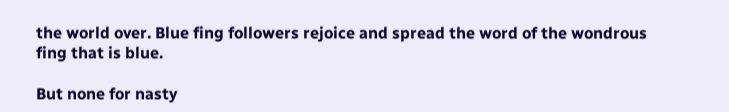the world over. Blue fing followers rejoice and spread the word of the wondrous fing that is blue.

But none for nasty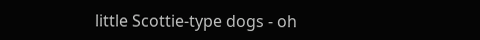little Scottie-type dogs - oh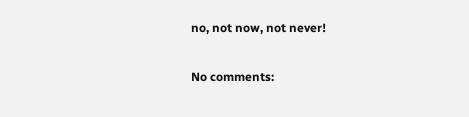no, not now, not never!

No comments: